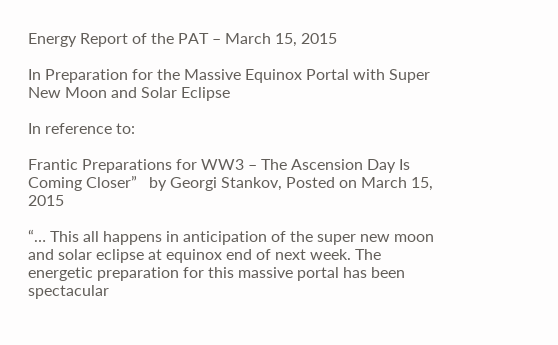Energy Report of the PAT – March 15, 2015

In Preparation for the Massive Equinox Portal with Super New Moon and Solar Eclipse

In reference to:

Frantic Preparations for WW3 – The Ascension Day Is Coming Closer”   by Georgi Stankov, Posted on March 15, 2015

“… This all happens in anticipation of the super new moon and solar eclipse at equinox end of next week. The energetic preparation for this massive portal has been spectacular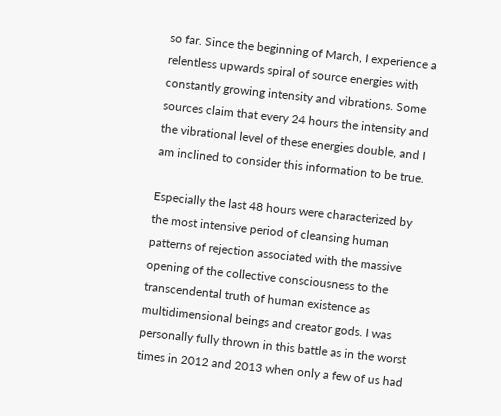so far. Since the beginning of March, I experience a relentless upwards spiral of source energies with constantly growing intensity and vibrations. Some sources claim that every 24 hours the intensity and the vibrational level of these energies double, and I am inclined to consider this information to be true.

Especially the last 48 hours were characterized by the most intensive period of cleansing human patterns of rejection associated with the massive opening of the collective consciousness to the transcendental truth of human existence as multidimensional beings and creator gods. I was personally fully thrown in this battle as in the worst times in 2012 and 2013 when only a few of us had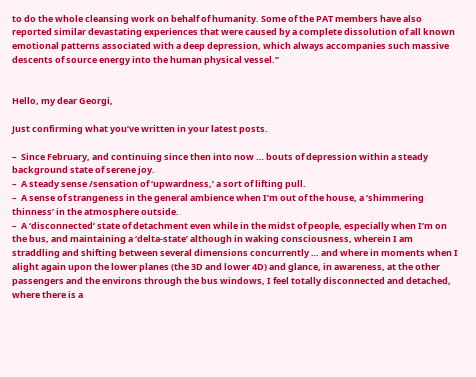to do the whole cleansing work on behalf of humanity. Some of the PAT members have also reported similar devastating experiences that were caused by a complete dissolution of all known emotional patterns associated with a deep depression, which always accompanies such massive descents of source energy into the human physical vessel.”


Hello, my dear Georgi,

Just confirming what you’ve written in your latest posts.

–  Since February, and continuing since then into now … bouts of depression within a steady background state of serene joy.
–  A steady sense /sensation of ‘upwardness,’ a sort of lifting pull.
–  A sense of strangeness in the general ambience when I’m out of the house, a ‘shimmering thinness’ in the atmosphere outside.
–  A ‘disconnected’ state of detachment even while in the midst of people, especially when I’m on the bus, and maintaining a ‘delta-state’ although in waking consciousness, wherein I am straddling and shifting between several dimensions concurrently … and where in moments when I alight again upon the lower planes (the 3D and lower 4D) and glance, in awareness, at the other passengers and the environs through the bus windows, I feel totally disconnected and detached, where there is a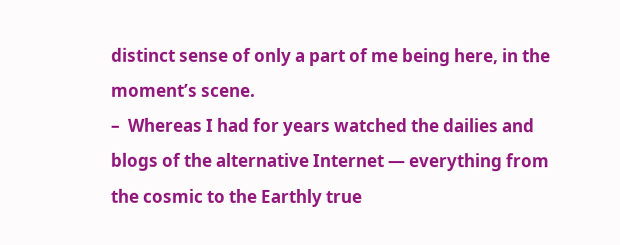distinct sense of only a part of me being here, in the moment’s scene.
–  Whereas I had for years watched the dailies and blogs of the alternative Internet — everything from the cosmic to the Earthly true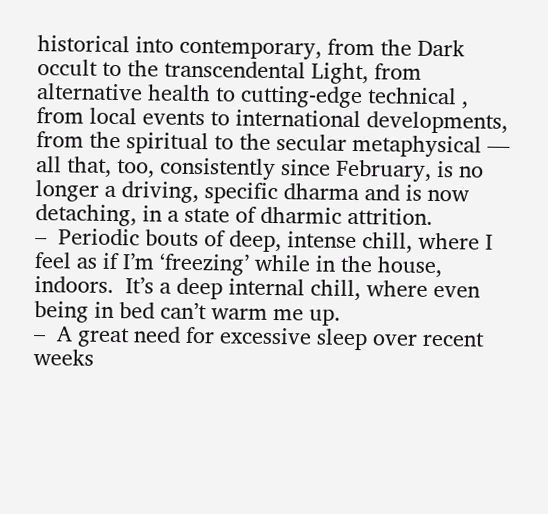historical into contemporary, from the Dark occult to the transcendental Light, from alternative health to cutting-edge technical , from local events to international developments, from the spiritual to the secular metaphysical — all that, too, consistently since February, is no longer a driving, specific dharma and is now detaching, in a state of dharmic attrition.
–  Periodic bouts of deep, intense chill, where I feel as if I’m ‘freezing’ while in the house, indoors.  It’s a deep internal chill, where even being in bed can’t warm me up.
–  A great need for excessive sleep over recent weeks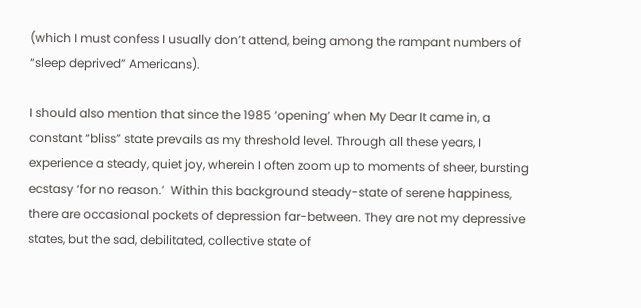(which I must confess I usually don’t attend, being among the rampant numbers of “sleep deprived” Americans).

I should also mention that since the 1985 ‘opening’ when My Dear It came in, a constant “bliss” state prevails as my threshold level. Through all these years, I experience a steady, quiet joy, wherein I often zoom up to moments of sheer, bursting ecstasy ‘for no reason.’  Within this background steady-state of serene happiness, there are occasional pockets of depression far-between. They are not my depressive states, but the sad, debilitated, collective state of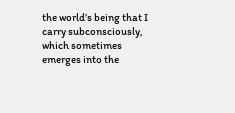the world’s being that I carry subconsciously, which sometimes emerges into the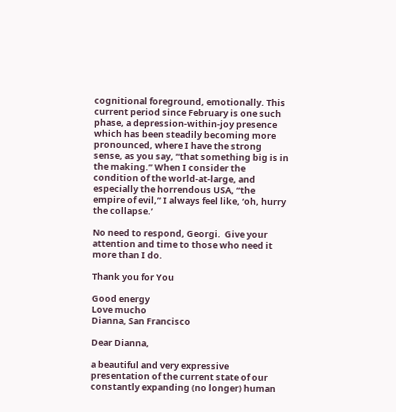cognitional foreground, emotionally. This current period since February is one such phase, a depression-within-joy presence which has been steadily becoming more pronounced, where I have the strong sense, as you say, “that something big is in the making.” When I consider the condition of the world-at-large, and especially the horrendous USA, “the empire of evil,” I always feel like, ‘oh, hurry the collapse.’

No need to respond, Georgi.  Give your attention and time to those who need it more than I do.

Thank you for You

Good energy
Love mucho
Dianna, San Francisco

Dear Dianna,

a beautiful and very expressive presentation of the current state of our constantly expanding (no longer) human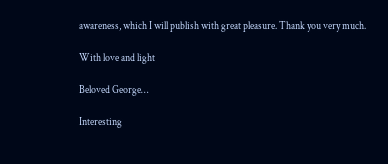awareness, which I will publish with great pleasure. Thank you very much.

With love and light

Beloved George…

Interesting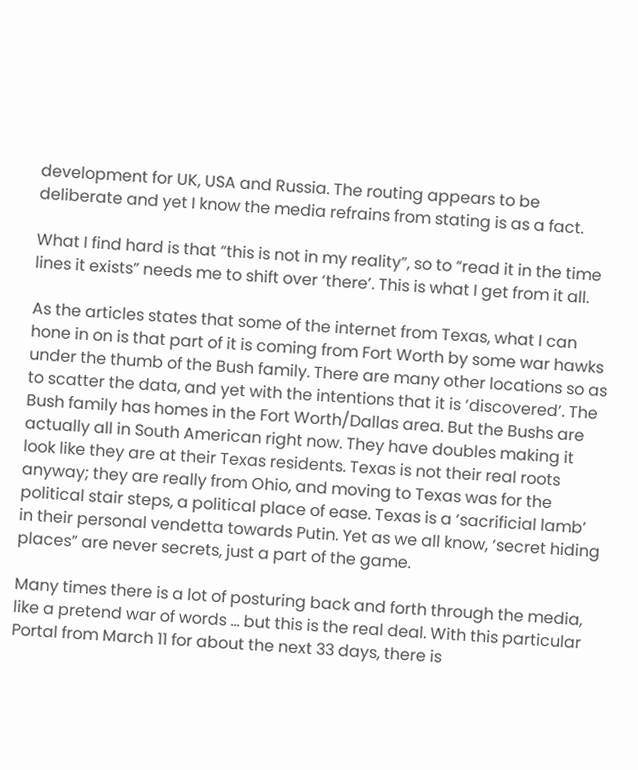development for UK, USA and Russia. The routing appears to be deliberate and yet I know the media refrains from stating is as a fact.

What I find hard is that “this is not in my reality”, so to “read it in the time lines it exists” needs me to shift over ‘there’. This is what I get from it all.

As the articles states that some of the internet from Texas, what I can hone in on is that part of it is coming from Fort Worth by some war hawks under the thumb of the Bush family. There are many other locations so as to scatter the data, and yet with the intentions that it is ‘discovered’. The Bush family has homes in the Fort Worth/Dallas area. But the Bushs are actually all in South American right now. They have doubles making it look like they are at their Texas residents. Texas is not their real roots anyway; they are really from Ohio, and moving to Texas was for the political stair steps, a political place of ease. Texas is a ‘sacrificial lamb’ in their personal vendetta towards Putin. Yet as we all know, ‘secret hiding places” are never secrets, just a part of the game.

Many times there is a lot of posturing back and forth through the media, like a pretend war of words … but this is the real deal. With this particular Portal from March 11 for about the next 33 days, there is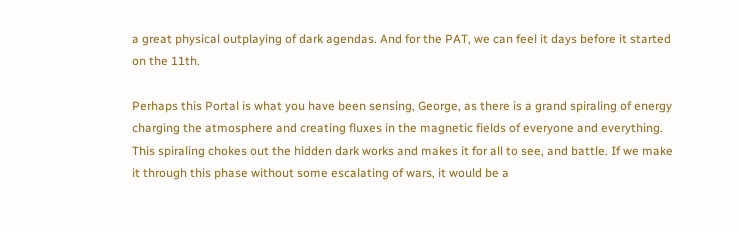a great physical outplaying of dark agendas. And for the PAT, we can feel it days before it started on the 11th.

Perhaps this Portal is what you have been sensing, George, as there is a grand spiraling of energy charging the atmosphere and creating fluxes in the magnetic fields of everyone and everything. This spiraling chokes out the hidden dark works and makes it for all to see, and battle. If we make it through this phase without some escalating of wars, it would be a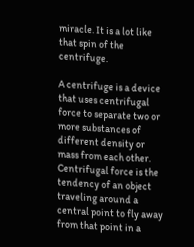miracle. It is a lot like that spin of the centrifuge.

A centrifuge is a device that uses centrifugal force to separate two or more substances of different density or mass from each other. Centrifugal force is the tendency of an object traveling around a central point to fly away from that point in a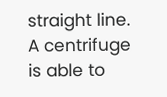straight line. A centrifuge is able to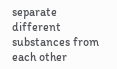separate different substances from each other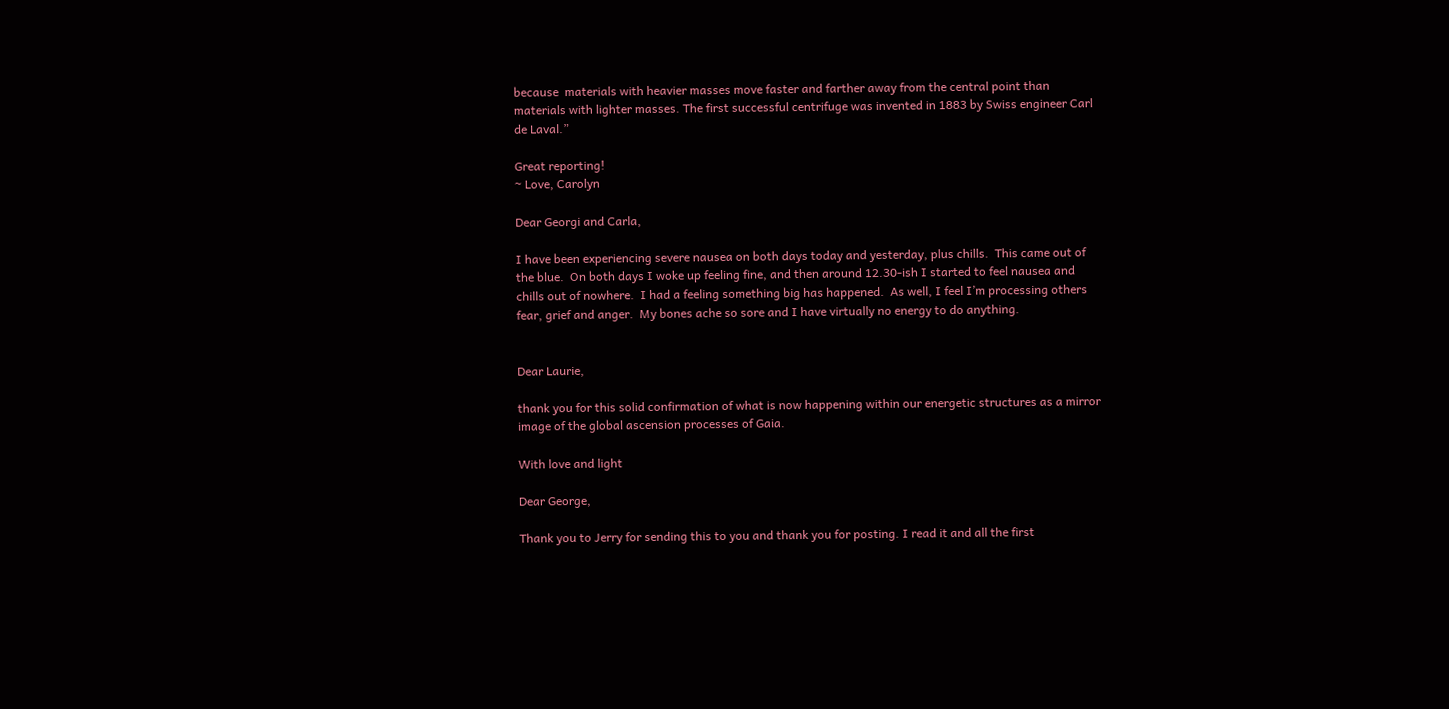because  materials with heavier masses move faster and farther away from the central point than materials with lighter masses. The first successful centrifuge was invented in 1883 by Swiss engineer Carl de Laval.”

Great reporting!
~ Love, Carolyn

Dear Georgi and Carla,

I have been experiencing severe nausea on both days today and yesterday, plus chills.  This came out of the blue.  On both days I woke up feeling fine, and then around 12.30-ish I started to feel nausea and chills out of nowhere.  I had a feeling something big has happened.  As well, I feel I’m processing others fear, grief and anger.  My bones ache so sore and I have virtually no energy to do anything.


Dear Laurie,

thank you for this solid confirmation of what is now happening within our energetic structures as a mirror image of the global ascension processes of Gaia.

With love and light

Dear George,

Thank you to Jerry for sending this to you and thank you for posting. I read it and all the first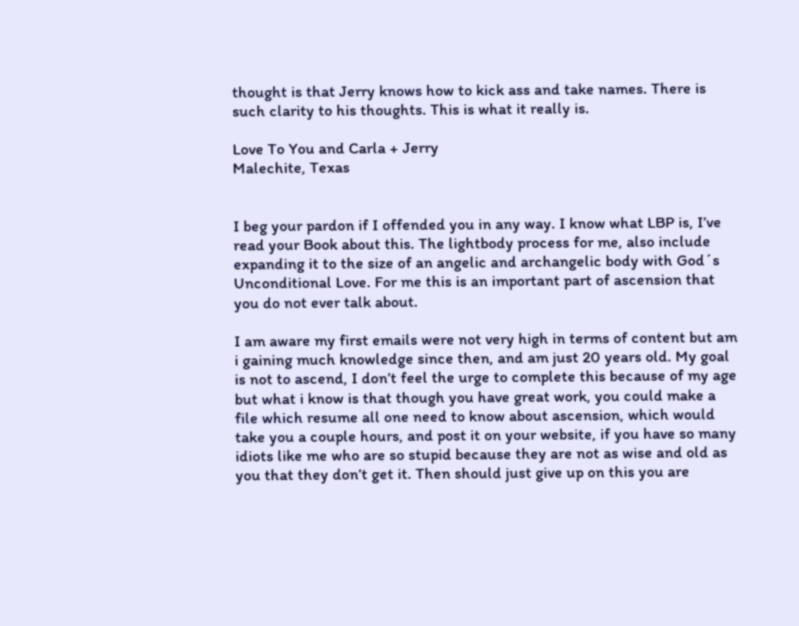thought is that Jerry knows how to kick ass and take names. There is such clarity to his thoughts. This is what it really is.

Love To You and Carla + Jerry
Malechite, Texas


I beg your pardon if I offended you in any way. I know what LBP is, I’ve read your Book about this. The lightbody process for me, also include expanding it to the size of an angelic and archangelic body with God´s Unconditional Love. For me this is an important part of ascension that you do not ever talk about.

I am aware my first emails were not very high in terms of content but am i gaining much knowledge since then, and am just 20 years old. My goal is not to ascend, I don’t feel the urge to complete this because of my age but what i know is that though you have great work, you could make a file which resume all one need to know about ascension, which would take you a couple hours, and post it on your website, if you have so many idiots like me who are so stupid because they are not as wise and old as you that they don’t get it. Then should just give up on this you are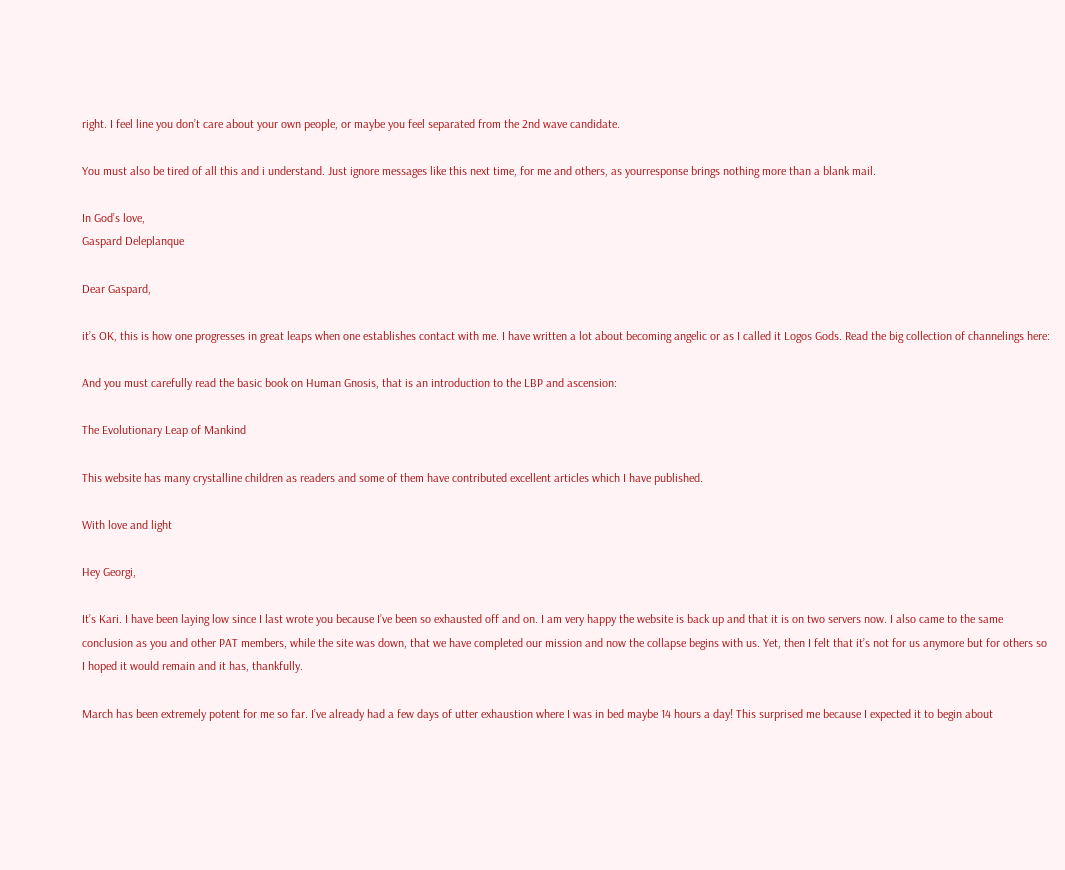right. I feel line you don’t care about your own people, or maybe you feel separated from the 2nd wave candidate.

You must also be tired of all this and i understand. Just ignore messages like this next time, for me and others, as yourresponse brings nothing more than a blank mail.

In God’s love,
Gaspard Deleplanque

Dear Gaspard,

it’s OK, this is how one progresses in great leaps when one establishes contact with me. I have written a lot about becoming angelic or as I called it Logos Gods. Read the big collection of channelings here:

And you must carefully read the basic book on Human Gnosis, that is an introduction to the LBP and ascension:

The Evolutionary Leap of Mankind

This website has many crystalline children as readers and some of them have contributed excellent articles which I have published.

With love and light

Hey Georgi,

It’s Kari. I have been laying low since I last wrote you because I’ve been so exhausted off and on. I am very happy the website is back up and that it is on two servers now. I also came to the same conclusion as you and other PAT members, while the site was down, that we have completed our mission and now the collapse begins with us. Yet, then I felt that it’s not for us anymore but for others so I hoped it would remain and it has, thankfully.

March has been extremely potent for me so far. I’ve already had a few days of utter exhaustion where I was in bed maybe 14 hours a day! This surprised me because I expected it to begin about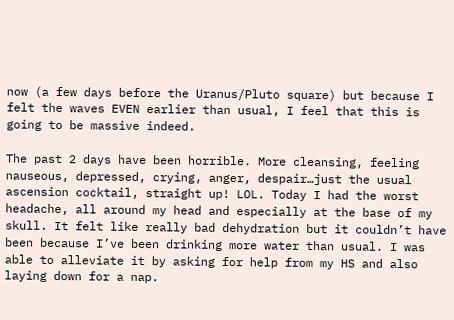now (a few days before the Uranus/Pluto square) but because I felt the waves EVEN earlier than usual, I feel that this is going to be massive indeed.

The past 2 days have been horrible. More cleansing, feeling nauseous, depressed, crying, anger, despair…just the usual ascension cocktail, straight up! LOL. Today I had the worst headache, all around my head and especially at the base of my skull. It felt like really bad dehydration but it couldn’t have been because I’ve been drinking more water than usual. I was able to alleviate it by asking for help from my HS and also laying down for a nap.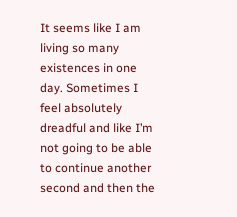It seems like I am living so many existences in one day. Sometimes I feel absolutely dreadful and like I’m not going to be able to continue another second and then the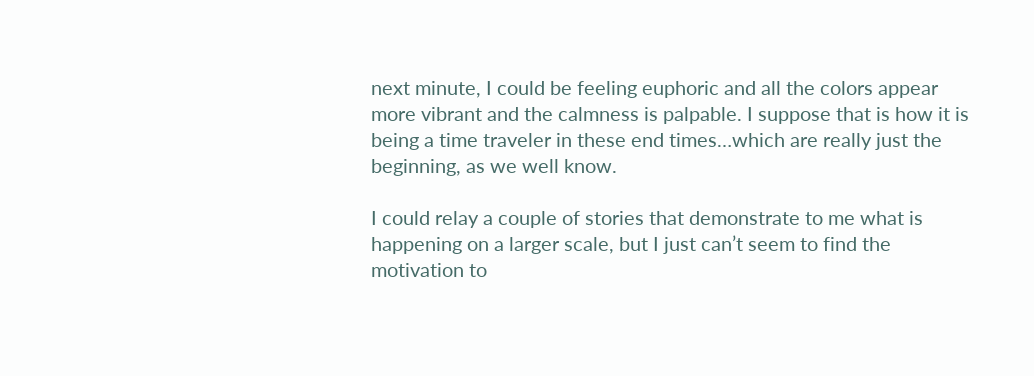next minute, I could be feeling euphoric and all the colors appear more vibrant and the calmness is palpable. I suppose that is how it is being a time traveler in these end times…which are really just the beginning, as we well know.

I could relay a couple of stories that demonstrate to me what is happening on a larger scale, but I just can’t seem to find the motivation to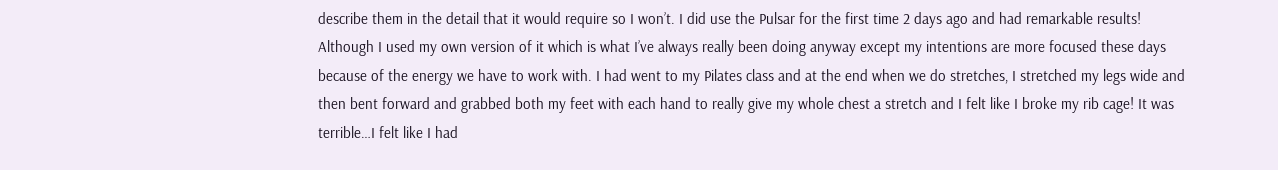describe them in the detail that it would require so I won’t. I did use the Pulsar for the first time 2 days ago and had remarkable results! Although I used my own version of it which is what I’ve always really been doing anyway except my intentions are more focused these days because of the energy we have to work with. I had went to my Pilates class and at the end when we do stretches, I stretched my legs wide and then bent forward and grabbed both my feet with each hand to really give my whole chest a stretch and I felt like I broke my rib cage! It was terrible…I felt like I had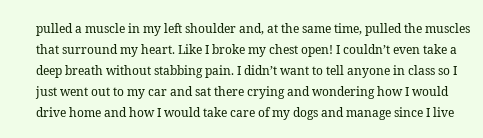pulled a muscle in my left shoulder and, at the same time, pulled the muscles that surround my heart. Like I broke my chest open! I couldn’t even take a deep breath without stabbing pain. I didn’t want to tell anyone in class so I just went out to my car and sat there crying and wondering how I would drive home and how I would take care of my dogs and manage since I live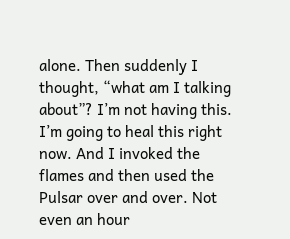alone. Then suddenly I thought, “what am I talking about”? I’m not having this. I’m going to heal this right now. And I invoked the flames and then used the Pulsar over and over. Not even an hour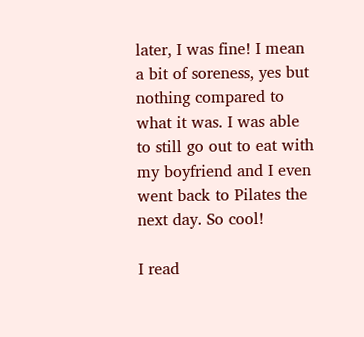later, I was fine! I mean a bit of soreness, yes but nothing compared to what it was. I was able to still go out to eat with my boyfriend and I even went back to Pilates the next day. So cool!

I read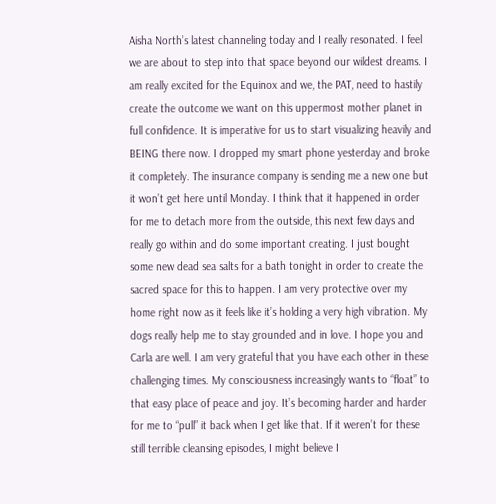Aisha North’s latest channeling today and I really resonated. I feel we are about to step into that space beyond our wildest dreams. I am really excited for the Equinox and we, the PAT, need to hastily create the outcome we want on this uppermost mother planet in full confidence. It is imperative for us to start visualizing heavily and BEING there now. I dropped my smart phone yesterday and broke it completely. The insurance company is sending me a new one but it won’t get here until Monday. I think that it happened in order for me to detach more from the outside, this next few days and really go within and do some important creating. I just bought some new dead sea salts for a bath tonight in order to create the sacred space for this to happen. I am very protective over my home right now as it feels like it’s holding a very high vibration. My dogs really help me to stay grounded and in love. I hope you and Carla are well. I am very grateful that you have each other in these challenging times. My consciousness increasingly wants to “float” to that easy place of peace and joy. It’s becoming harder and harder for me to “pull” it back when I get like that. If it weren’t for these still terrible cleansing episodes, I might believe I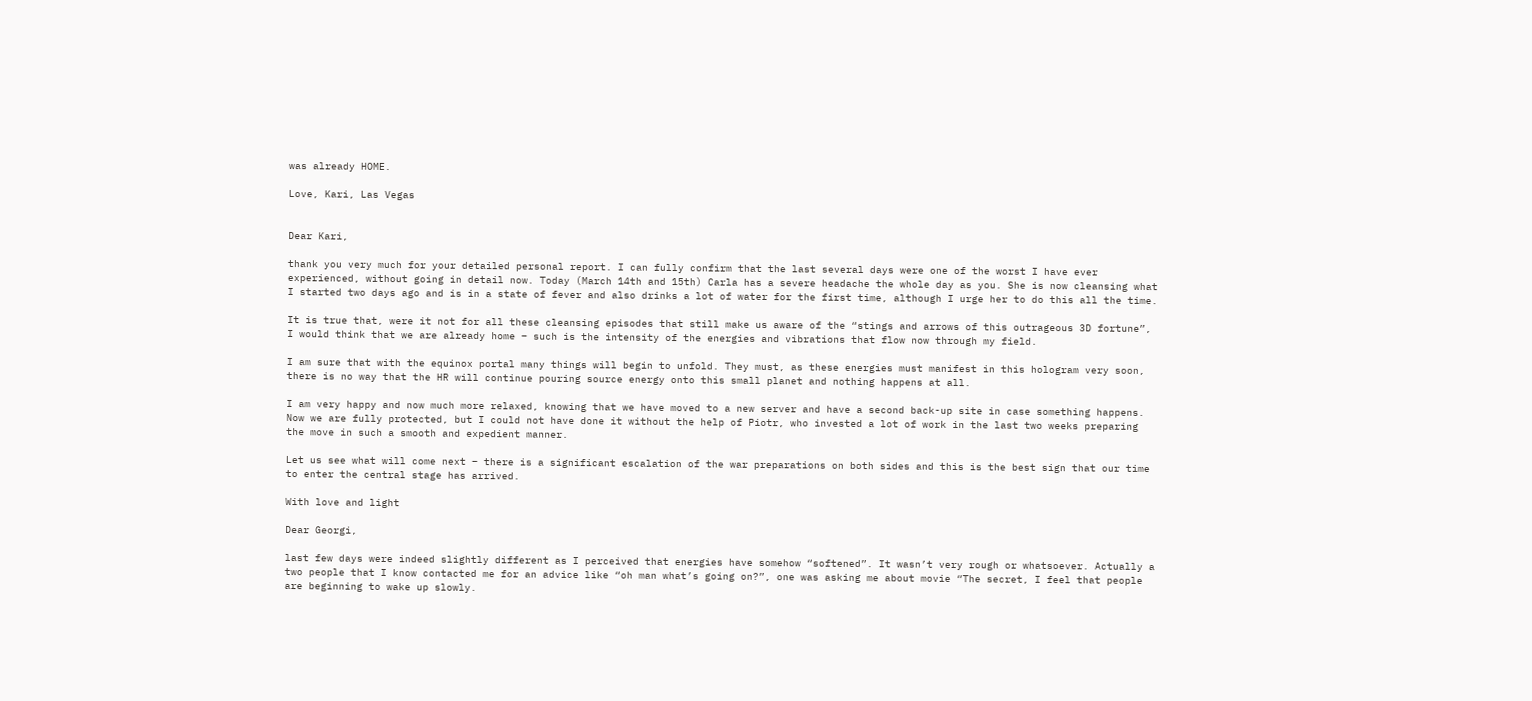was already HOME.

Love, Kari, Las Vegas


Dear Kari,

thank you very much for your detailed personal report. I can fully confirm that the last several days were one of the worst I have ever experienced, without going in detail now. Today (March 14th and 15th) Carla has a severe headache the whole day as you. She is now cleansing what I started two days ago and is in a state of fever and also drinks a lot of water for the first time, although I urge her to do this all the time.

It is true that, were it not for all these cleansing episodes that still make us aware of the “stings and arrows of this outrageous 3D fortune”, I would think that we are already home – such is the intensity of the energies and vibrations that flow now through my field.

I am sure that with the equinox portal many things will begin to unfold. They must, as these energies must manifest in this hologram very soon, there is no way that the HR will continue pouring source energy onto this small planet and nothing happens at all.

I am very happy and now much more relaxed, knowing that we have moved to a new server and have a second back-up site in case something happens. Now we are fully protected, but I could not have done it without the help of Piotr, who invested a lot of work in the last two weeks preparing the move in such a smooth and expedient manner.

Let us see what will come next – there is a significant escalation of the war preparations on both sides and this is the best sign that our time to enter the central stage has arrived.

With love and light

Dear Georgi,

last few days were indeed slightly different as I perceived that energies have somehow “softened”. It wasn’t very rough or whatsoever. Actually a two people that I know contacted me for an advice like “oh man what’s going on?”, one was asking me about movie “The secret, I feel that people are beginning to wake up slowly.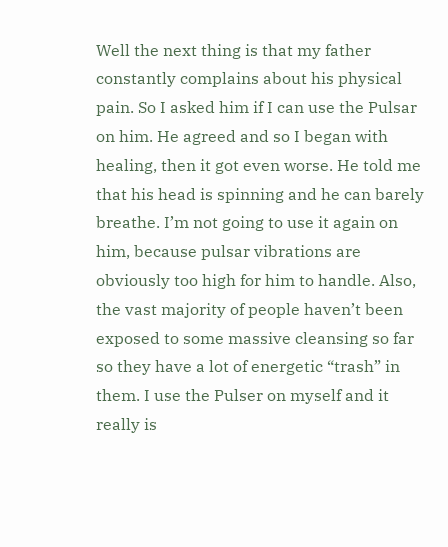Well the next thing is that my father constantly complains about his physical pain. So I asked him if I can use the Pulsar on him. He agreed and so I began with healing, then it got even worse. He told me that his head is spinning and he can barely breathe. I’m not going to use it again on him, because pulsar vibrations are obviously too high for him to handle. Also, the vast majority of people haven’t been exposed to some massive cleansing so far so they have a lot of energetic “trash” in them. I use the Pulser on myself and it really is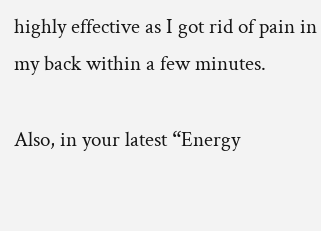highly effective as I got rid of pain in my back within a few minutes.

Also, in your latest “Energy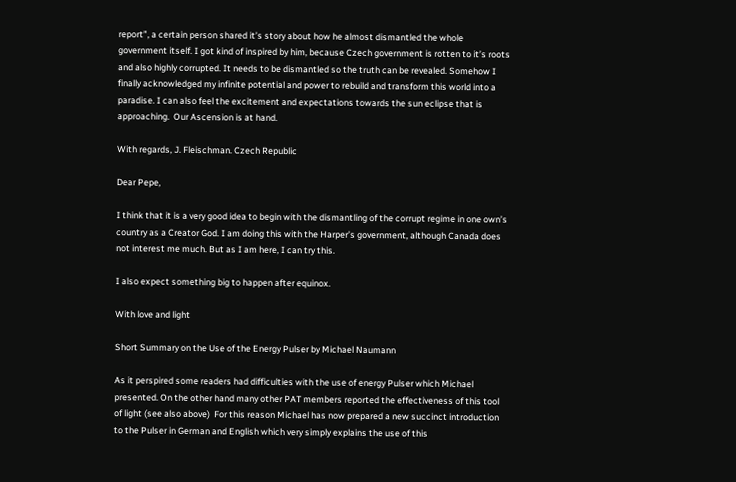report”, a certain person shared it’s story about how he almost dismantled the whole government itself. I got kind of inspired by him, because Czech government is rotten to it’s roots and also highly corrupted. It needs to be dismantled so the truth can be revealed. Somehow I finally acknowledged my infinite potential and power to rebuild and transform this world into a paradise. I can also feel the excitement and expectations towards the sun eclipse that is approaching.  Our Ascension is at hand.

With regards, J. Fleischman. Czech Republic

Dear Pepe,

I think that it is a very good idea to begin with the dismantling of the corrupt regime in one own’s country as a Creator God. I am doing this with the Harper’s government, although Canada does not interest me much. But as I am here, I can try this.

I also expect something big to happen after equinox.

With love and light

Short Summary on the Use of the Energy Pulser by Michael Naumann

As it perspired some readers had difficulties with the use of energy Pulser which Michael presented. On the other hand many other PAT members reported the effectiveness of this tool of light (see also above)  For this reason Michael has now prepared a new succinct introduction to the Pulser in German and English which very simply explains the use of this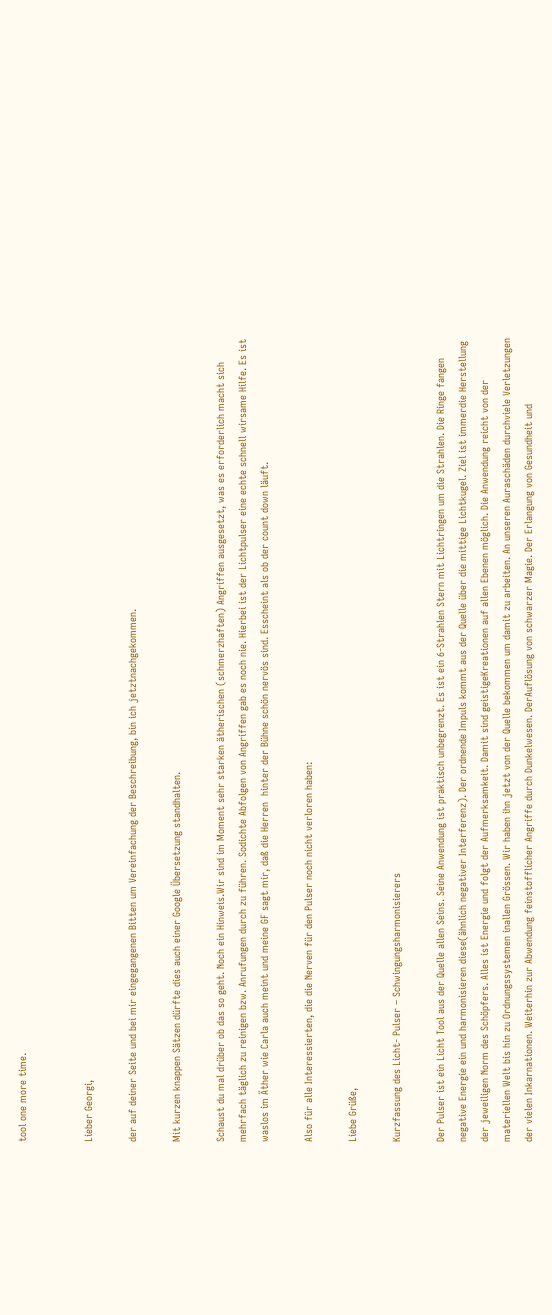tool one more time.


Lieber Georgi,

der auf deiner Seite und bei mir eingegangenen Bitten um Vereinfachung der Beschreibung, bin ich jetztnachgekommen.

Mit kurzen knappen Sätzen dürfte dies auch einer Google Übersetzung standhalten.

Schaust du mal drüber ob das so geht. Noch ein Hinweis.Wir sind im Moment sehr starken ätherischen (schmerzhaften) Angriffen ausgesetzt, was es erforderlich macht sich mehrfach täglich zu reinigen bzw. Anrufungen durch zu führen. Sodichte Abfolgen von Angriffen gab es noch nie. Hierbei ist der Lichtpulser eine echte schnell wirsame Hilfe. Es ist waslos im Äther wie Carla auch meint und meine GF sagt mir, daß die Herren  hinter der Bühne schön nervös sind. Esscheint als ob der count down läuft.

Also für alle Interessierten, die die Nerven für den Pulser noch nicht verloren haben:

Liebe Grüße,

Kurzfassung des Licht- Pulser – Schwingungsharmonisierers

Der Pulser ist ein Licht Tool aus der Quelle allen Seins. Seine Anwendung ist praktisch unbegrenzt. Es ist ein 6-Strahlen Stern mit Lichtringen um die Strahlen. Die Ringe fangen negative Energie ein und harmonisieren diese(ähnlich negativer Interferenz). Der ordnende Impuls kommt aus der Quelle über die mittige Lichtkugel. Ziel ist immerdie Herstellung der jeweiligen Norm des Schöpfers. Alles ist Energie und folgt der Aufmerksamkeit. Damit sind geistigeKreationen auf allen Ebenen möglich. Die Anwendung reicht von der materiellen Welt bis hin zu Ordnungssystemen inallen Grössen. Wir haben ihn jetzt von der Quelle bekommen um damit zu arbeiten. An unseren Auraschäden durchviele Verletzungen der vielen Inkarnationen. Weiterhin zur Abwendung feinstofflicher Angriffe durch Dunkelwesen. DerAuflösung von schwarzer Magie. Der Erlangung von Gesundheit und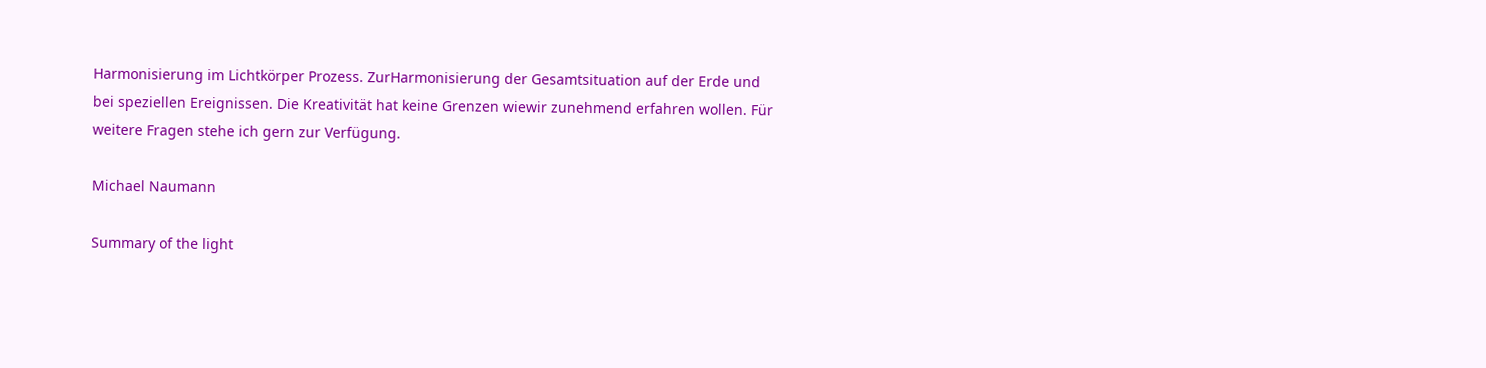Harmonisierung im Lichtkörper Prozess. ZurHarmonisierung der Gesamtsituation auf der Erde und bei speziellen Ereignissen. Die Kreativität hat keine Grenzen wiewir zunehmend erfahren wollen. Für weitere Fragen stehe ich gern zur Verfügung.

Michael Naumann

Summary of the light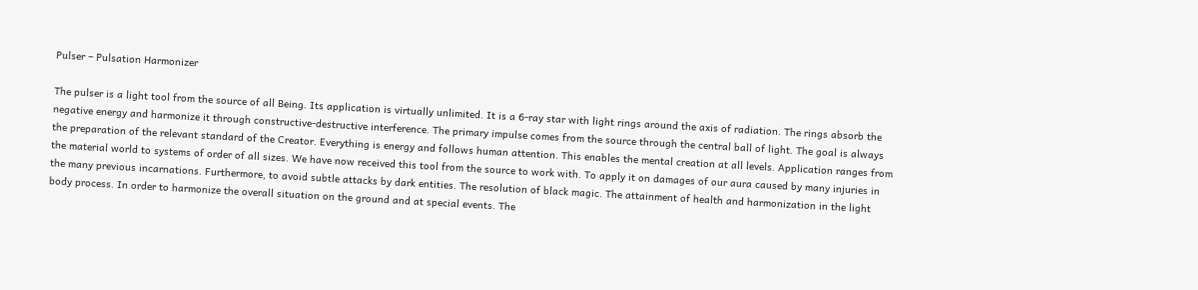Pulser – Pulsation Harmonizer

The pulser is a light tool from the source of all Being. Its application is virtually unlimited. It is a 6-ray star with light rings around the axis of radiation. The rings absorb the negative energy and harmonize it through constructive-destructive interference. The primary impulse comes from the source through the central ball of light. The goal is always the preparation of the relevant standard of the Creator. Everything is energy and follows human attention. This enables the mental creation at all levels. Application ranges from the material world to systems of order of all sizes. We have now received this tool from the source to work with. To apply it on damages of our aura caused by many injuries in the many previous incarnations. Furthermore, to avoid subtle attacks by dark entities. The resolution of black magic. The attainment of health and harmonization in the light body process. In order to harmonize the overall situation on the ground and at special events. The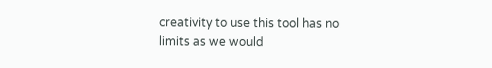creativity to use this tool has no limits as we would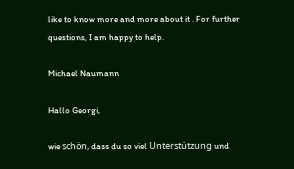like to know more and more about it . For further questions, I am happy to help.

Michael Naumann

Hallo Georgi,

wie schön, dass du so viel Unterstützung und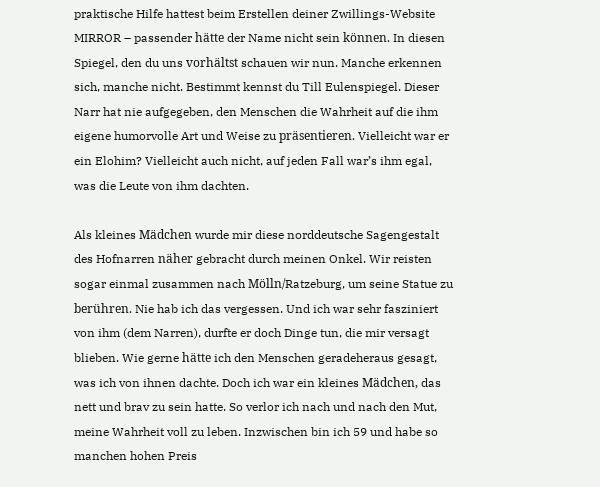praktische Hilfe hattest beim Erstellen deiner Zwillings-Website MIRROR – passender hätte der Name nicht sein können. In diesen Spiegel, den du uns vorhältst schauen wir nun. Manche erkennen sich, manche nicht. Bestimmt kennst du Till Eulenspiegel. Dieser Narr hat nie aufgegeben, den Menschen die Wahrheit auf die ihm eigene humorvolle Art und Weise zu präsentieren. Vielleicht war er ein Elohim? Vielleicht auch nicht, auf jeden Fall war’s ihm egal, was die Leute von ihm dachten.

Als kleines Mädchen wurde mir diese norddeutsche Sagengestalt des Hofnarren näher gebracht durch meinen Onkel. Wir reisten sogar einmal zusammen nach Mölln/Ratzeburg, um seine Statue zu berühren. Nie hab ich das vergessen. Und ich war sehr fasziniert von ihm (dem Narren), durfte er doch Dinge tun, die mir versagt blieben. Wie gerne hätte ich den Menschen geradeheraus gesagt, was ich von ihnen dachte. Doch ich war ein kleines Mädchen, das nett und brav zu sein hatte. So verlor ich nach und nach den Mut, meine Wahrheit voll zu leben. Inzwischen bin ich 59 und habe so manchen hohen Preis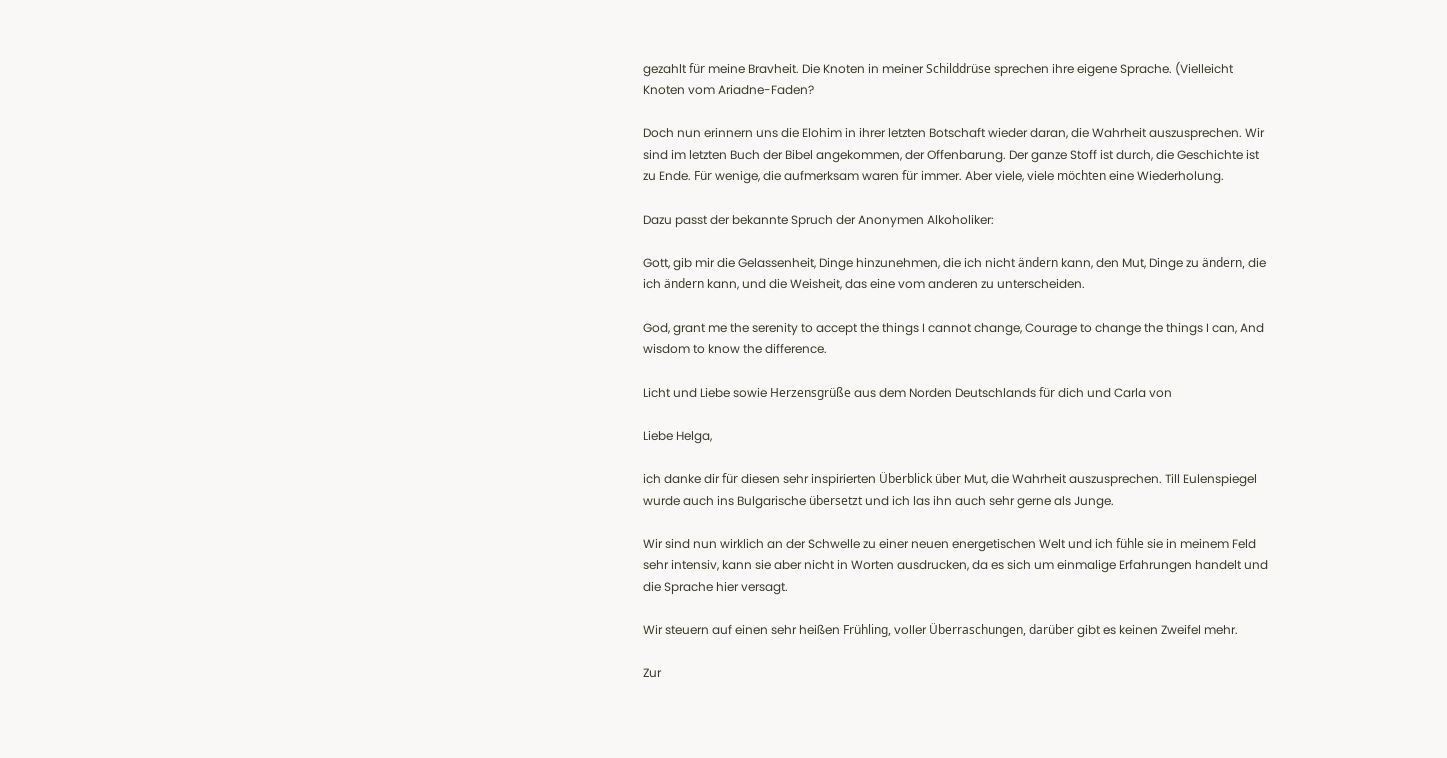gezahlt für meine Bravheit. Die Knoten in meiner Schilddrüse sprechen ihre eigene Sprache. (Vielleicht Knoten vom Ariadne-Faden?

Doch nun erinnern uns die Elohim in ihrer letzten Botschaft wieder daran, die Wahrheit auszusprechen. Wir sind im letzten Buch der Bibel angekommen, der Offenbarung. Der ganze Stoff ist durch, die Geschichte ist zu Ende. Für wenige, die aufmerksam waren für immer. Aber viele, viele möchten eine Wiederholung.

Dazu passt der bekannte Spruch der Anonymen Alkoholiker:

Gott, gib mir die Gelassenheit, Dinge hinzunehmen, die ich nicht ändern kann, den Mut, Dinge zu ändern, die ich ändern kann, und die Weisheit, das eine vom anderen zu unterscheiden.

God, grant me the serenity to accept the things I cannot change, Courage to change the things I can, And wisdom to know the difference.

Licht und Liebe sowie Herzensgrüße aus dem Norden Deutschlands für dich und Carla von

Liebe Helga,

ich danke dir für diesen sehr inspirierten Überblick über Mut, die Wahrheit auszusprechen. Till Eulenspiegel wurde auch ins Bulgarische übersetzt und ich las ihn auch sehr gerne als Junge.

Wir sind nun wirklich an der Schwelle zu einer neuen energetischen Welt und ich fühle sie in meinem Feld sehr intensiv, kann sie aber nicht in Worten ausdrucken, da es sich um einmalige Erfahrungen handelt und die Sprache hier versagt.

Wir steuern auf einen sehr heißen Frühling, voller Überraschungen, darüber gibt es keinen Zweifel mehr.

Zur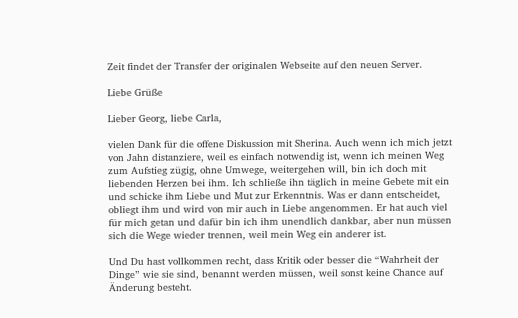Zeit findet der Transfer der originalen Webseite auf den neuen Server.

Liebe Grüße

Lieber Georg, liebe Carla,

vielen Dank für die offene Diskussion mit Sherina. Auch wenn ich mich jetzt von Jahn distanziere, weil es einfach notwendig ist, wenn ich meinen Weg zum Aufstieg zügig, ohne Umwege, weitergehen will, bin ich doch mit liebenden Herzen bei ihm. Ich schließe ihn täglich in meine Gebete mit ein und schicke ihm Liebe und Mut zur Erkenntnis. Was er dann entscheidet, obliegt ihm und wird von mir auch in Liebe angenommen. Er hat auch viel für mich getan und dafür bin ich ihm unendlich dankbar, aber nun müssen sich die Wege wieder trennen, weil mein Weg ein anderer ist.

Und Du hast vollkommen recht, dass Kritik oder besser die “Wahrheit der Dinge” wie sie sind, benannt werden müssen, weil sonst keine Chance auf Änderung besteht.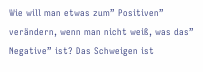Wie will man etwas zum” Positiven” verändern, wenn man nicht weiß, was das” Negative” ist? Das Schweigen ist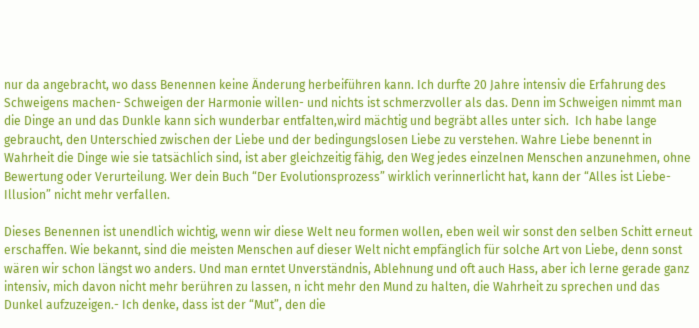nur da angebracht, wo dass Benennen keine Änderung herbeiführen kann. Ich durfte 20 Jahre intensiv die Erfahrung des Schweigens machen- Schweigen der Harmonie willen- und nichts ist schmerzvoller als das. Denn im Schweigen nimmt man die Dinge an und das Dunkle kann sich wunderbar entfalten,wird mächtig und begräbt alles unter sich.  Ich habe lange gebraucht, den Unterschied zwischen der Liebe und der bedingungslosen Liebe zu verstehen. Wahre Liebe benennt in Wahrheit die Dinge wie sie tatsächlich sind, ist aber gleichzeitig fähig, den Weg jedes einzelnen Menschen anzunehmen, ohne Bewertung oder Verurteilung. Wer dein Buch “Der Evolutionsprozess” wirklich verinnerlicht hat, kann der “Alles ist Liebe-Illusion” nicht mehr verfallen.

Dieses Benennen ist unendlich wichtig, wenn wir diese Welt neu formen wollen, eben weil wir sonst den selben Schitt erneut erschaffen. Wie bekannt, sind die meisten Menschen auf dieser Welt nicht empfänglich für solche Art von Liebe, denn sonst wären wir schon längst wo anders. Und man erntet Unverständnis, Ablehnung und oft auch Hass, aber ich lerne gerade ganz intensiv, mich davon nicht mehr berühren zu lassen, n icht mehr den Mund zu halten, die Wahrheit zu sprechen und das Dunkel aufzuzeigen.- Ich denke, dass ist der “Mut”, den die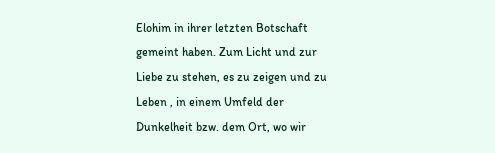Elohim in ihrer letzten Botschaft gemeint haben. Zum Licht und zur Liebe zu stehen, es zu zeigen und zu Leben , in einem Umfeld der Dunkelheit bzw. dem Ort, wo wir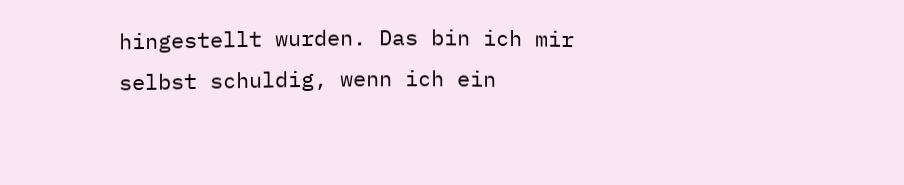hingestellt wurden. Das bin ich mir selbst schuldig, wenn ich ein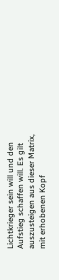Lichtkrieger sein will und den Aufstieg schaffen will. Es gilt auszusteigen aus dieser Matrix, mit erhobenen Kopf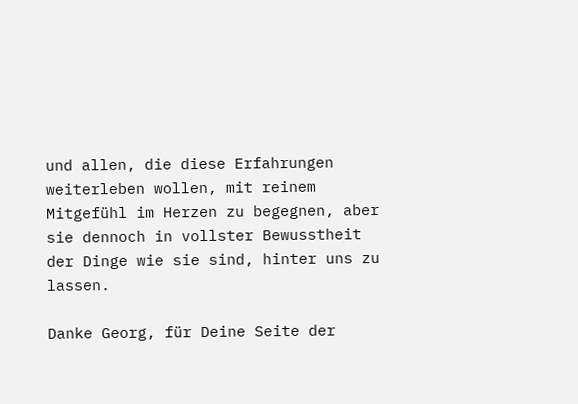und allen, die diese Erfahrungen weiterleben wollen, mit reinem Mitgefühl im Herzen zu begegnen, aber sie dennoch in vollster Bewusstheit der Dinge wie sie sind, hinter uns zu lassen.

Danke Georg, für Deine Seite der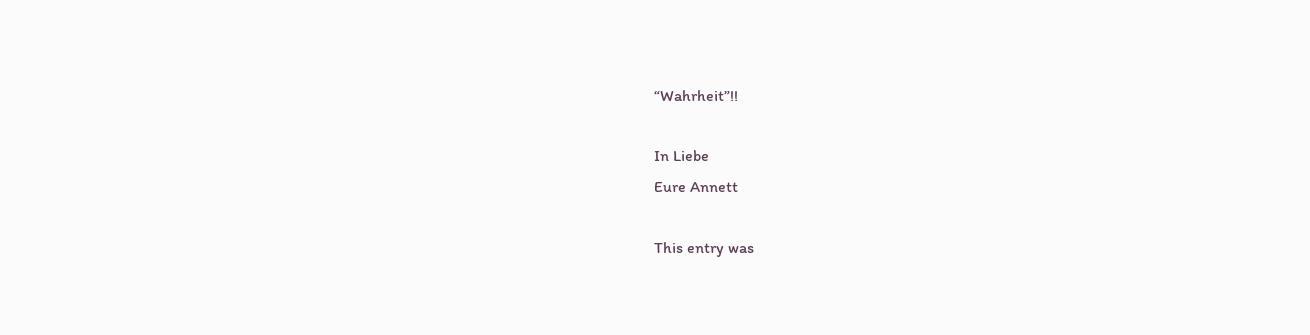“Wahrheit”!!

In Liebe
Eure Annett

This entry was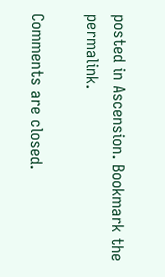posted in Ascension. Bookmark the permalink.

Comments are closed.